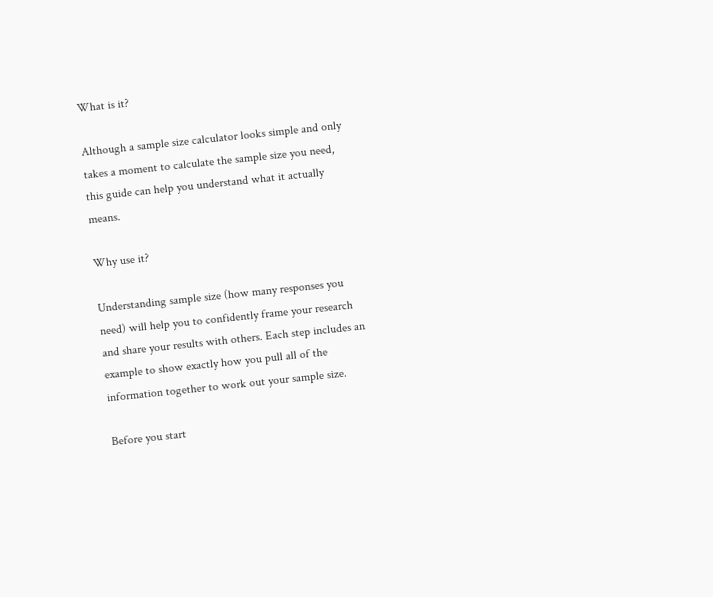What is it?

Although a sample size calculator looks simple and only takes a moment to calculate the sample size you need, this guide can help you understand what it actually means.

Why use it?

Understanding sample size (how many responses you need) will help you to confidently frame your research and share your results with others. Each step includes an example to show exactly how you pull all of the information together to work out your sample size.

Before you start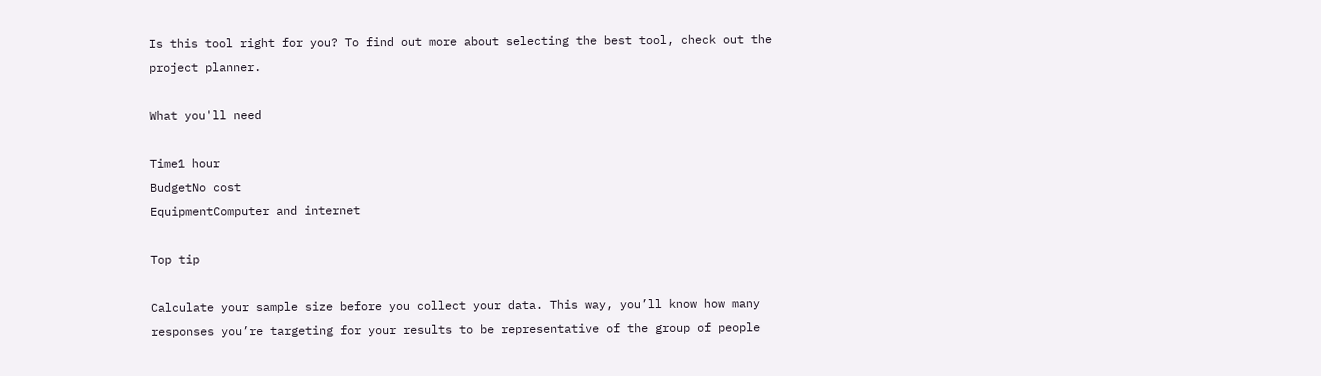Is this tool right for you? To find out more about selecting the best tool, check out the project planner.

What you'll need

Time1 hour
BudgetNo cost
EquipmentComputer and internet

Top tip

Calculate your sample size before you collect your data. This way, you’ll know how many responses you’re targeting for your results to be representative of the group of people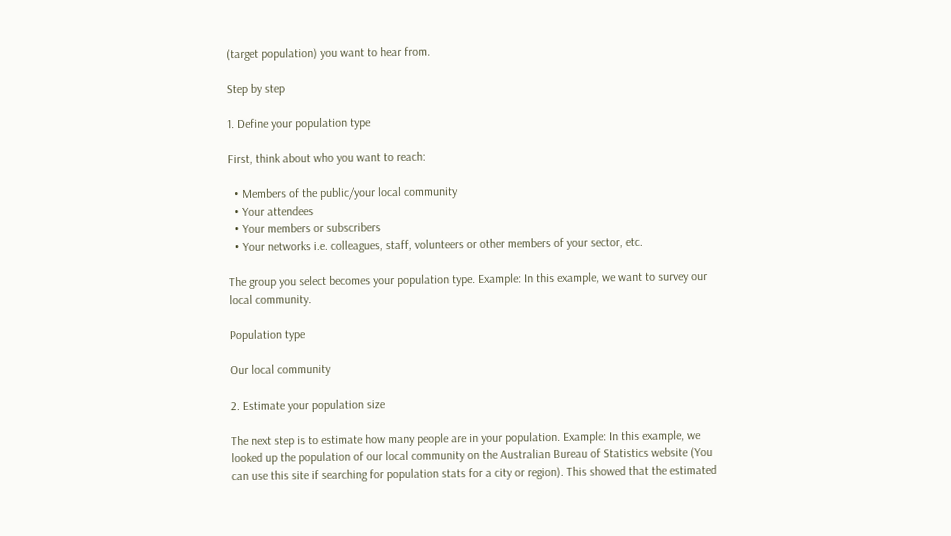(target population) you want to hear from.

Step by step

1. Define your population type

First, think about who you want to reach:

  • Members of the public/your local community
  • Your attendees
  • Your members or subscribers
  • Your networks i.e. colleagues, staff, volunteers or other members of your sector, etc.

The group you select becomes your population type. Example: In this example, we want to survey our local community.

Population type

Our local community

2. Estimate your population size

The next step is to estimate how many people are in your population. Example: In this example, we looked up the population of our local community on the Australian Bureau of Statistics website (You can use this site if searching for population stats for a city or region). This showed that the estimated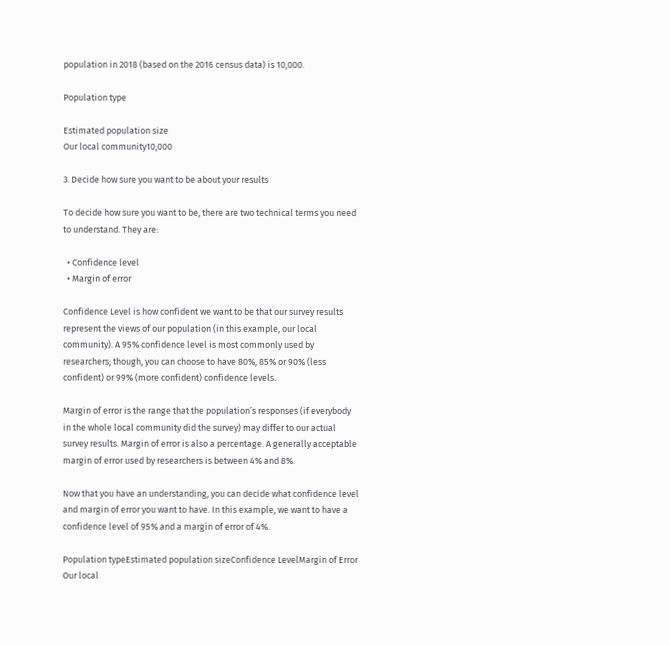population in 2018 (based on the 2016 census data) is 10,000.

Population type

Estimated population size
Our local community10,000

3. Decide how sure you want to be about your results

To decide how sure you want to be, there are two technical terms you need to understand. They are:

  • Confidence level
  • Margin of error

Confidence Level is how confident we want to be that our survey results represent the views of our population (in this example, our local community). A 95% confidence level is most commonly used by researchers; though, you can choose to have 80%, 85% or 90% (less confident) or 99% (more confident) confidence levels.

Margin of error is the range that the population’s responses (if everybody in the whole local community did the survey) may differ to our actual survey results. Margin of error is also a percentage. A generally acceptable margin of error used by researchers is between 4% and 8%.

Now that you have an understanding, you can decide what confidence level and margin of error you want to have. In this example, we want to have a confidence level of 95% and a margin of error of 4%.

Population typeEstimated population sizeConfidence LevelMargin of Error
Our local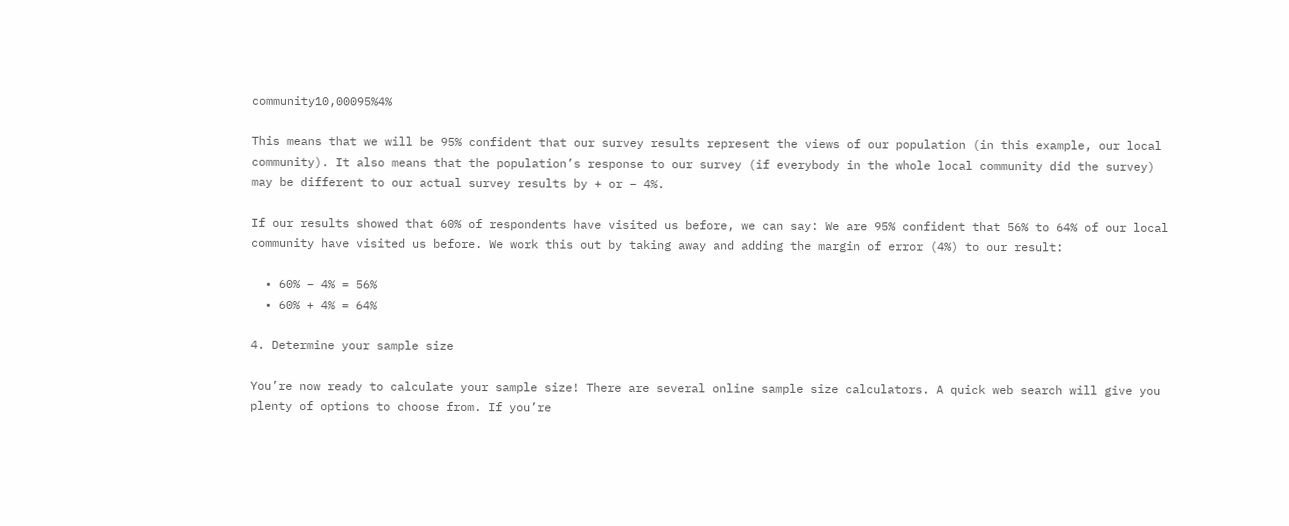community10,00095%4%

This means that we will be 95% confident that our survey results represent the views of our population (in this example, our local community). It also means that the population’s response to our survey (if everybody in the whole local community did the survey) may be different to our actual survey results by + or – 4%.

If our results showed that 60% of respondents have visited us before, we can say: We are 95% confident that 56% to 64% of our local community have visited us before. We work this out by taking away and adding the margin of error (4%) to our result:

  • 60% – 4% = 56%
  • 60% + 4% = 64%

4. Determine your sample size

You’re now ready to calculate your sample size! There are several online sample size calculators. A quick web search will give you plenty of options to choose from. If you’re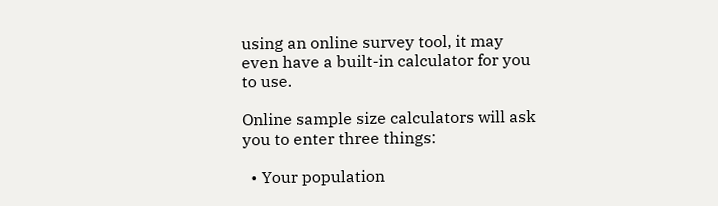using an online survey tool, it may even have a built-in calculator for you to use.

Online sample size calculators will ask you to enter three things:

  • Your population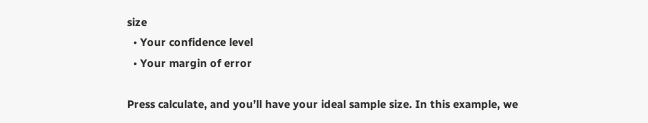size
  • Your confidence level
  • Your margin of error

Press calculate, and you’ll have your ideal sample size. In this example, we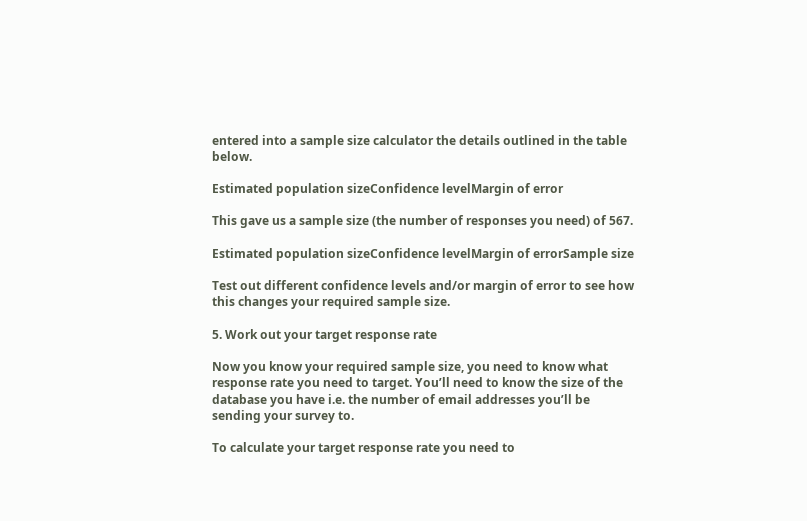entered into a sample size calculator the details outlined in the table below.

Estimated population sizeConfidence levelMargin of error

This gave us a sample size (the number of responses you need) of 567.

Estimated population sizeConfidence levelMargin of errorSample size

Test out different confidence levels and/or margin of error to see how this changes your required sample size.

5. Work out your target response rate

Now you know your required sample size, you need to know what response rate you need to target. You’ll need to know the size of the database you have i.e. the number of email addresses you’ll be sending your survey to.

To calculate your target response rate you need to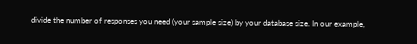divide the number of responses you need (your sample size) by your database size. In our example,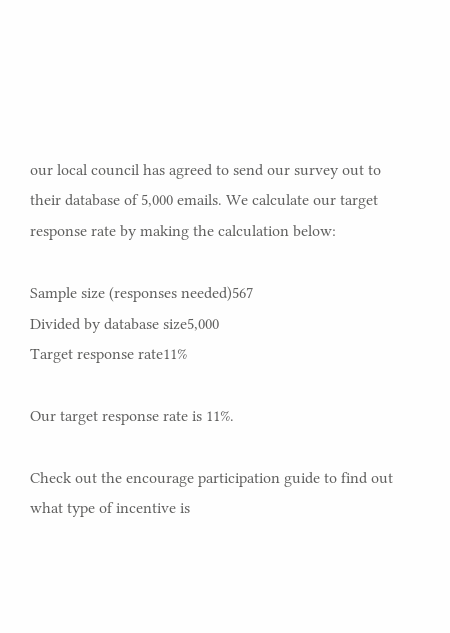our local council has agreed to send our survey out to their database of 5,000 emails. We calculate our target response rate by making the calculation below:

Sample size (responses needed)567
Divided by database size5,000
Target response rate11%

Our target response rate is 11%.

Check out the encourage participation guide to find out what type of incentive is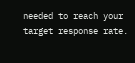needed to reach your target response rate.